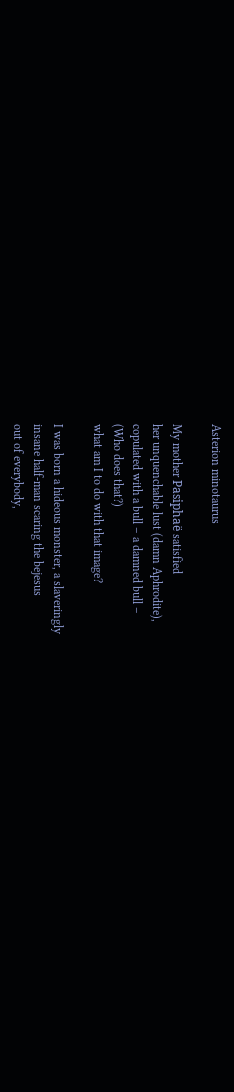Asterion minotaurus

My mother Pasiphaë satisfied
her unquenchable lust (damn Aphrodite),
copulated with a bull – a damned bull –
(Who does that?)
what am I to do with that image?

I was born a hideous monster, a slaveringly
insane half-man scaring the bejesus
out of everybody,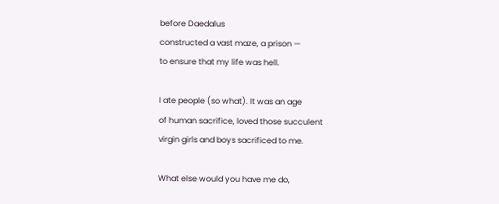before Daedalus
constructed a vast maze, a prison —
to ensure that my life was hell.

I ate people (so what). It was an age
of human sacrifice, loved those succulent
virgin girls and boys sacrificed to me.

What else would you have me do,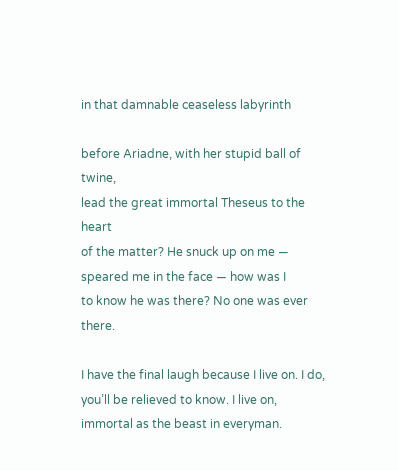in that damnable ceaseless labyrinth

before Ariadne, with her stupid ball of twine,
lead the great immortal Theseus to the heart
of the matter? He snuck up on me —
speared me in the face — how was I
to know he was there? No one was ever there.

I have the final laugh because I live on. I do,
you’ll be relieved to know. I live on,
immortal as the beast in everyman.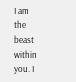I am
the beast within you. I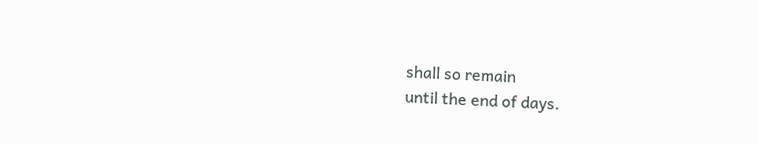shall so remain
until the end of days.